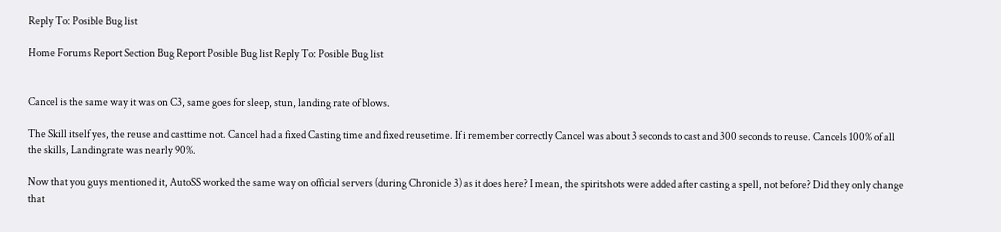Reply To: Posible Bug list

Home Forums Report Section Bug Report Posible Bug list Reply To: Posible Bug list


Cancel is the same way it was on C3, same goes for sleep, stun, landing rate of blows.

The Skill itself yes, the reuse and casttime not. Cancel had a fixed Casting time and fixed reusetime. If i remember correctly Cancel was about 3 seconds to cast and 300 seconds to reuse. Cancels 100% of all the skills, Landingrate was nearly 90%.

Now that you guys mentioned it, AutoSS worked the same way on official servers (during Chronicle 3) as it does here? I mean, the spiritshots were added after casting a spell, not before? Did they only change that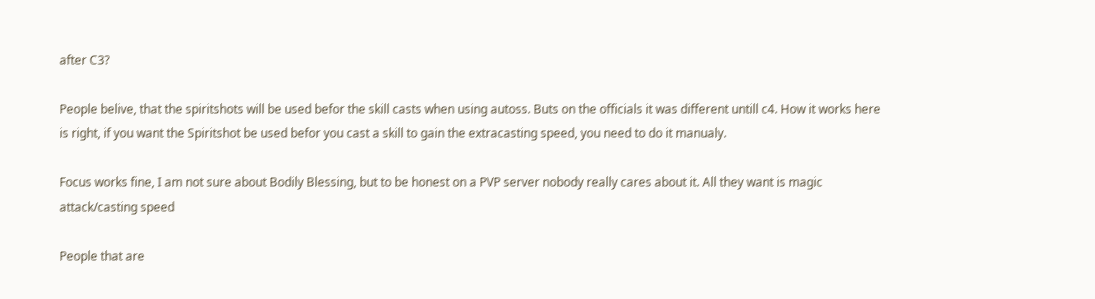after C3?

People belive, that the spiritshots will be used befor the skill casts when using autoss. Buts on the officials it was different untill c4. How it works here is right, if you want the Spiritshot be used befor you cast a skill to gain the extracasting speed, you need to do it manualy.

Focus works fine, I am not sure about Bodily Blessing, but to be honest on a PVP server nobody really cares about it. All they want is magic attack/casting speed

People that are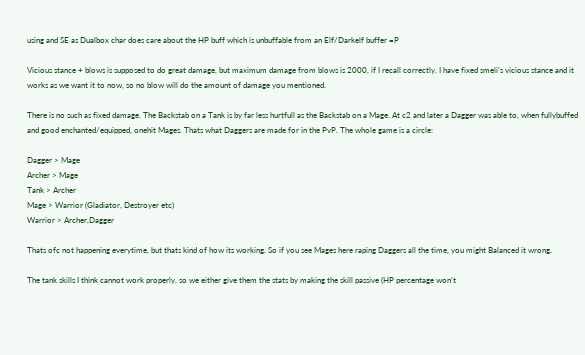using and SE as Dualbox char does care about the HP buff which is unbuffable from an Elf/Darkelf buffer =P

Vicious stance + blows is supposed to do great damage, but maximum damage from blows is 2000, if I recall correctly. I have fixed smeli’s vicious stance and it works as we want it to now, so no blow will do the amount of damage you mentioned.

There is no such as fixed damage. The Backstab on a Tank is by far less hurtfull as the Backstab on a Mage. At c2 and later a Dagger was able to, when fullybuffed and good enchanted/equipped, onehit Mages. Thats what Daggers are made for in the PvP. The whole game is a circle:

Dagger > Mage
Archer > Mage
Tank > Archer
Mage > Warrior (Gladiator, Destroyer etc)
Warrior > Archer,Dagger

Thats ofc not happening everytime, but thats kind of how its working. So if you see Mages here raping Daggers all the time, you might Balanced it wrong.

The tank skills I think cannot work properly, so we either give them the stats by making the skill passive (HP percentage won’t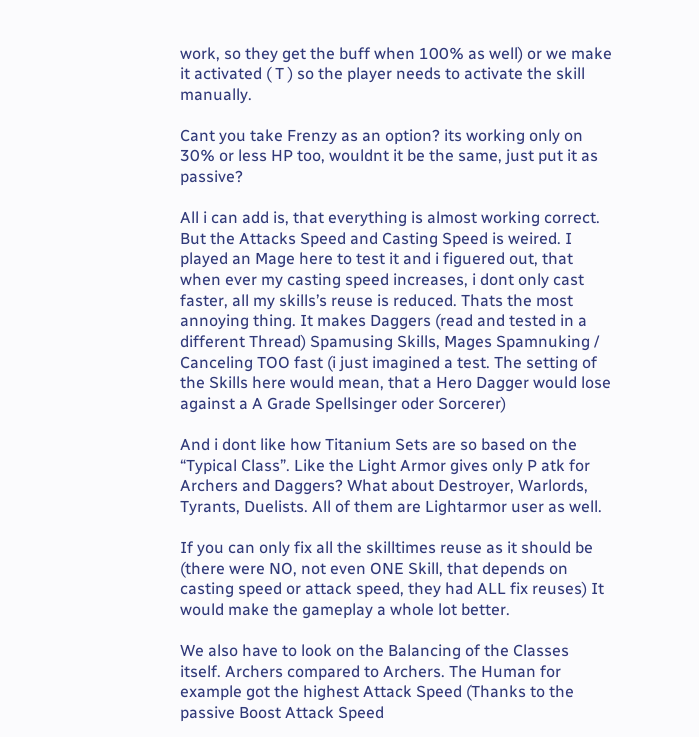work, so they get the buff when 100% as well) or we make it activated ( T ) so the player needs to activate the skill manually.

Cant you take Frenzy as an option? its working only on 30% or less HP too, wouldnt it be the same, just put it as passive?

All i can add is, that everything is almost working correct. But the Attacks Speed and Casting Speed is weired. I played an Mage here to test it and i figuered out, that when ever my casting speed increases, i dont only cast faster, all my skills’s reuse is reduced. Thats the most annoying thing. It makes Daggers (read and tested in a different Thread) Spamusing Skills, Mages Spamnuking / Canceling TOO fast (i just imagined a test. The setting of the Skills here would mean, that a Hero Dagger would lose against a A Grade Spellsinger oder Sorcerer)

And i dont like how Titanium Sets are so based on the “Typical Class”. Like the Light Armor gives only P atk for Archers and Daggers? What about Destroyer, Warlords, Tyrants, Duelists. All of them are Lightarmor user as well.

If you can only fix all the skilltimes reuse as it should be (there were NO, not even ONE Skill, that depends on casting speed or attack speed, they had ALL fix reuses) It would make the gameplay a whole lot better.

We also have to look on the Balancing of the Classes itself. Archers compared to Archers. The Human for example got the highest Attack Speed (Thanks to the passive Boost Attack Speed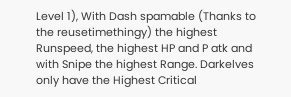Level 1), With Dash spamable (Thanks to the reusetimethingy) the highest Runspeed, the highest HP and P atk and with Snipe the highest Range. Darkelves only have the Highest Critical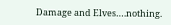Damage and Elves….nothing.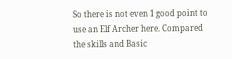So there is not even 1 good point to use an Elf Archer here. Compared the skills and Basic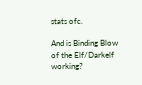stats ofc.

And is Binding Blow of the Elf/Darkelf working?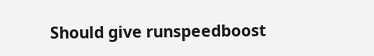Should give runspeedboost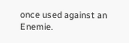once used against an Enemie.